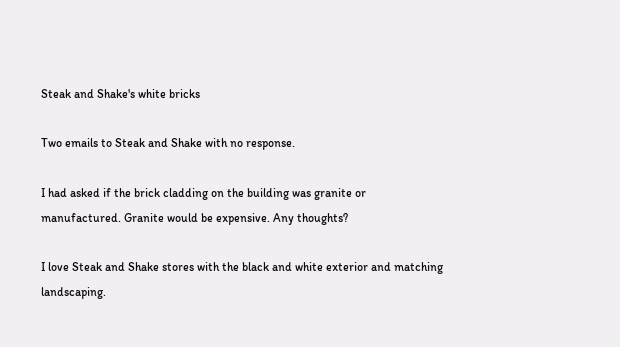Steak and Shake's white bricks

Two emails to Steak and Shake with no response.

I had asked if the brick cladding on the building was granite or manufactured. Granite would be expensive. Any thoughts?

I love Steak and Shake stores with the black and white exterior and matching landscaping.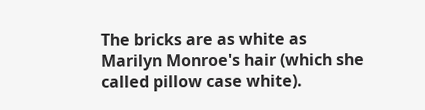The bricks are as white as Marilyn Monroe's hair (which she called pillow case white).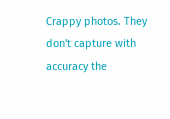Crappy photos. They don't capture with accuracy the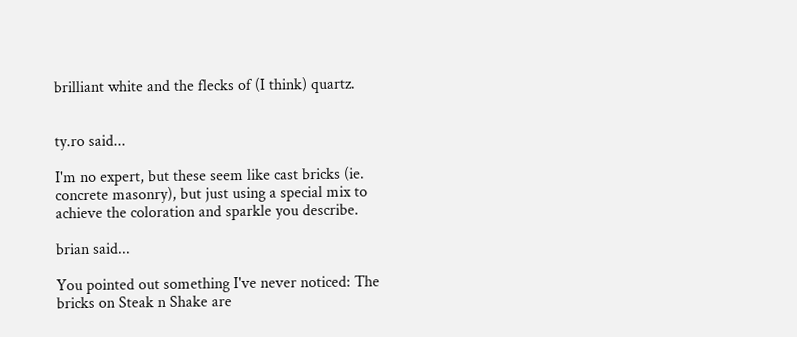brilliant white and the flecks of (I think) quartz.


ty.ro said...

I'm no expert, but these seem like cast bricks (ie. concrete masonry), but just using a special mix to achieve the coloration and sparkle you describe.

brian said...

You pointed out something I've never noticed: The bricks on Steak n Shake are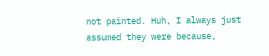not painted. Huh, I always just assumed they were because,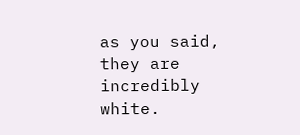as you said, they are incredibly white.